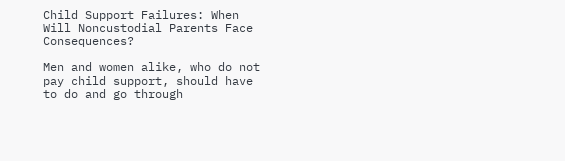Child Support Failures: When Will Noncustodial Parents Face Consequences?

Men and women alike, who do not pay child support, should have to do and go through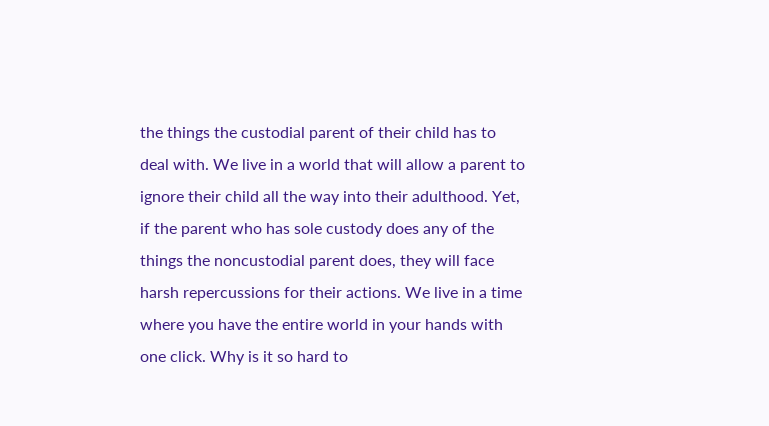the things the custodial parent of their child has to deal with. We live in a world that will allow a parent to ignore their child all the way into their adulthood. Yet, if the parent who has sole custody does any of the things the noncustodial parent does, they will face harsh repercussions for their actions. We live in a time where you have the entire world in your hands with one click. Why is it so hard to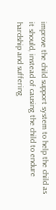improve the child support system to help the child as it should, instead of causing the child to endure hardship and suffering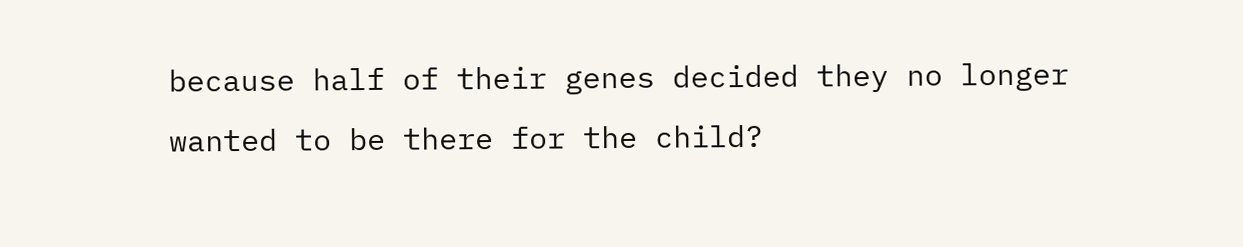because half of their genes decided they no longer wanted to be there for the child?